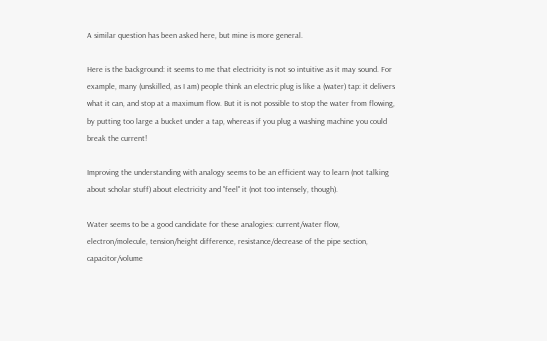A similar question has been asked here, but mine is more general.

Here is the background: it seems to me that electricity is not so intuitive as it may sound. For example, many (unskilled, as I am) people think an electric plug is like a (water) tap: it delivers what it can, and stop at a maximum flow. But it is not possible to stop the water from flowing, by putting too large a bucket under a tap, whereas if you plug a washing machine you could break the current!

Improving the understanding with analogy seems to be an efficient way to learn (not talking about scholar stuff) about electricity and "feel" it (not too intensely, though).

Water seems to be a good candidate for these analogies: current/water flow, electron/molecule, tension/height difference, resistance/decrease of the pipe section, capacitor/volume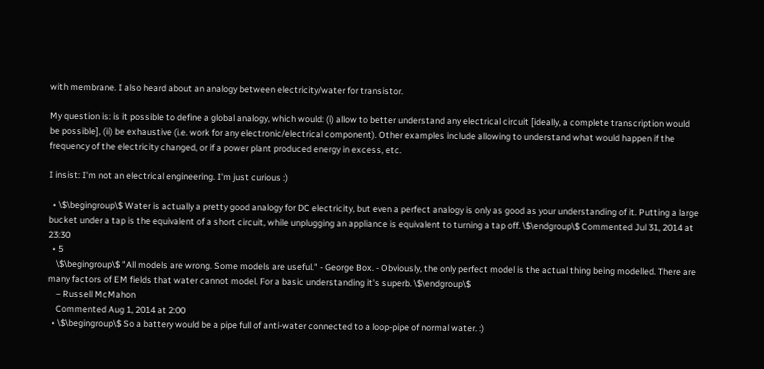with membrane. I also heard about an analogy between electricity/water for transistor.

My question is: is it possible to define a global analogy, which would: (i) allow to better understand any electrical circuit [ideally, a complete transcription would be possible], (ii) be exhaustive (i.e. work for any electronic/electrical component). Other examples include allowing to understand what would happen if the frequency of the electricity changed, or if a power plant produced energy in excess, etc.

I insist: I'm not an electrical engineering. I'm just curious :)

  • \$\begingroup\$ Water is actually a pretty good analogy for DC electricity, but even a perfect analogy is only as good as your understanding of it. Putting a large bucket under a tap is the equivalent of a short circuit, while unplugging an appliance is equivalent to turning a tap off. \$\endgroup\$ Commented Jul 31, 2014 at 23:30
  • 5
    \$\begingroup\$ "All models are wrong. Some models are useful." - George Box. - Obviously, the only perfect model is the actual thing being modelled. There are many factors of EM fields that water cannot model. For a basic understanding it's superb. \$\endgroup\$
    – Russell McMahon
    Commented Aug 1, 2014 at 2:00
  • \$\begingroup\$ So a battery would be a pipe full of anti-water connected to a loop-pipe of normal water. :)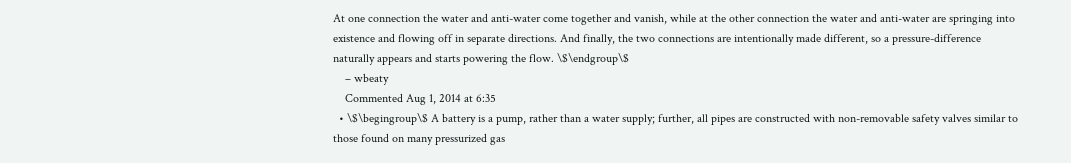At one connection the water and anti-water come together and vanish, while at the other connection the water and anti-water are springing into existence and flowing off in separate directions. And finally, the two connections are intentionally made different, so a pressure-difference naturally appears and starts powering the flow. \$\endgroup\$
    – wbeaty
    Commented Aug 1, 2014 at 6:35
  • \$\begingroup\$ A battery is a pump, rather than a water supply; further, all pipes are constructed with non-removable safety valves similar to those found on many pressurized gas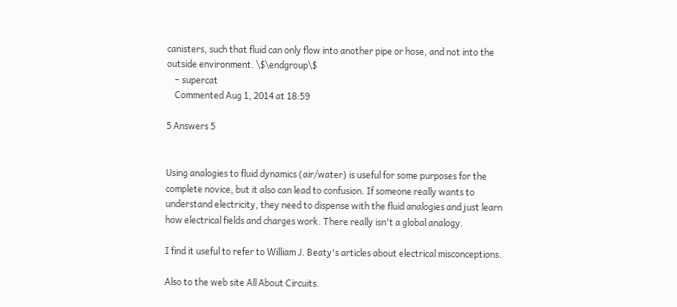canisters, such that fluid can only flow into another pipe or hose, and not into the outside environment. \$\endgroup\$
    – supercat
    Commented Aug 1, 2014 at 18:59

5 Answers 5


Using analogies to fluid dynamics (air/water) is useful for some purposes for the complete novice, but it also can lead to confusion. If someone really wants to understand electricity, they need to dispense with the fluid analogies and just learn how electrical fields and charges work. There really isn't a global analogy.

I find it useful to refer to William J. Beaty's articles about electrical misconceptions.

Also to the web site All About Circuits.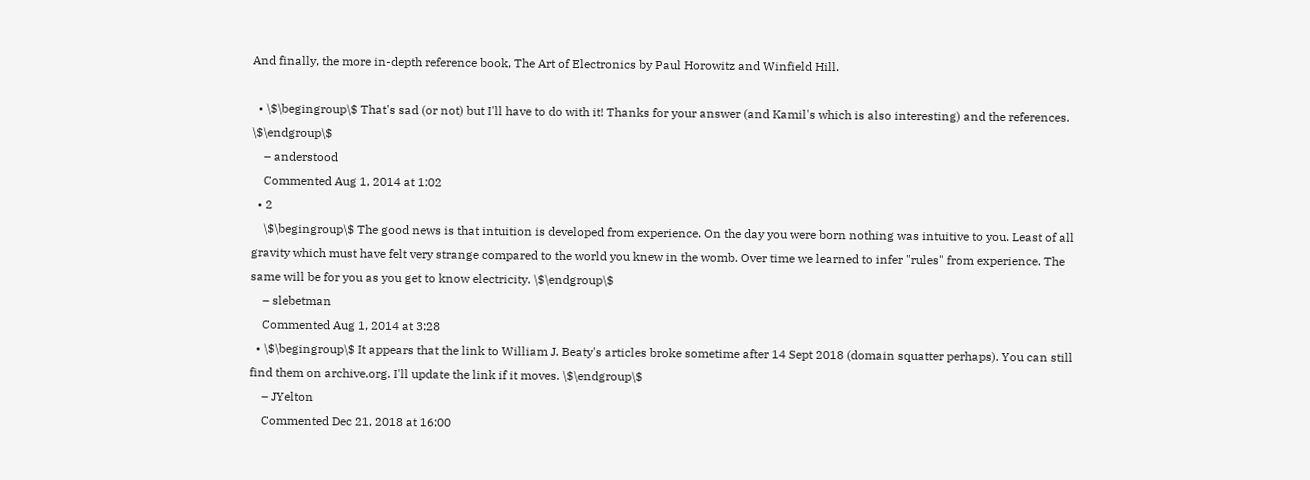And finally, the more in-depth reference book, The Art of Electronics by Paul Horowitz and Winfield Hill.

  • \$\begingroup\$ That's sad (or not) but I'll have to do with it! Thanks for your answer (and Kamil's which is also interesting) and the references. \$\endgroup\$
    – anderstood
    Commented Aug 1, 2014 at 1:02
  • 2
    \$\begingroup\$ The good news is that intuition is developed from experience. On the day you were born nothing was intuitive to you. Least of all gravity which must have felt very strange compared to the world you knew in the womb. Over time we learned to infer "rules" from experience. The same will be for you as you get to know electricity. \$\endgroup\$
    – slebetman
    Commented Aug 1, 2014 at 3:28
  • \$\begingroup\$ It appears that the link to William J. Beaty's articles broke sometime after 14 Sept 2018 (domain squatter perhaps). You can still find them on archive.org. I'll update the link if it moves. \$\endgroup\$
    – JYelton
    Commented Dec 21, 2018 at 16:00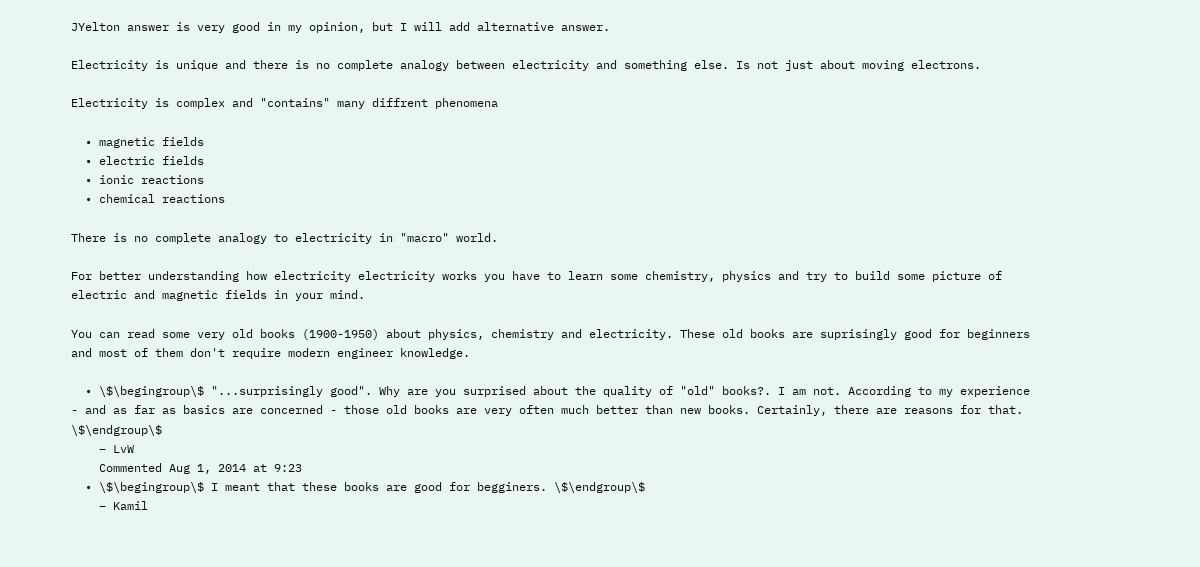JYelton answer is very good in my opinion, but I will add alternative answer.

Electricity is unique and there is no complete analogy between electricity and something else. Is not just about moving electrons.

Electricity is complex and "contains" many diffrent phenomena

  • magnetic fields
  • electric fields
  • ionic reactions
  • chemical reactions

There is no complete analogy to electricity in "macro" world.

For better understanding how electricity electricity works you have to learn some chemistry, physics and try to build some picture of electric and magnetic fields in your mind.

You can read some very old books (1900-1950) about physics, chemistry and electricity. These old books are suprisingly good for beginners and most of them don't require modern engineer knowledge.

  • \$\begingroup\$ "...surprisingly good". Why are you surprised about the quality of "old" books?. I am not. According to my experience - and as far as basics are concerned - those old books are very often much better than new books. Certainly, there are reasons for that. \$\endgroup\$
    – LvW
    Commented Aug 1, 2014 at 9:23
  • \$\begingroup\$ I meant that these books are good for begginers. \$\endgroup\$
    – Kamil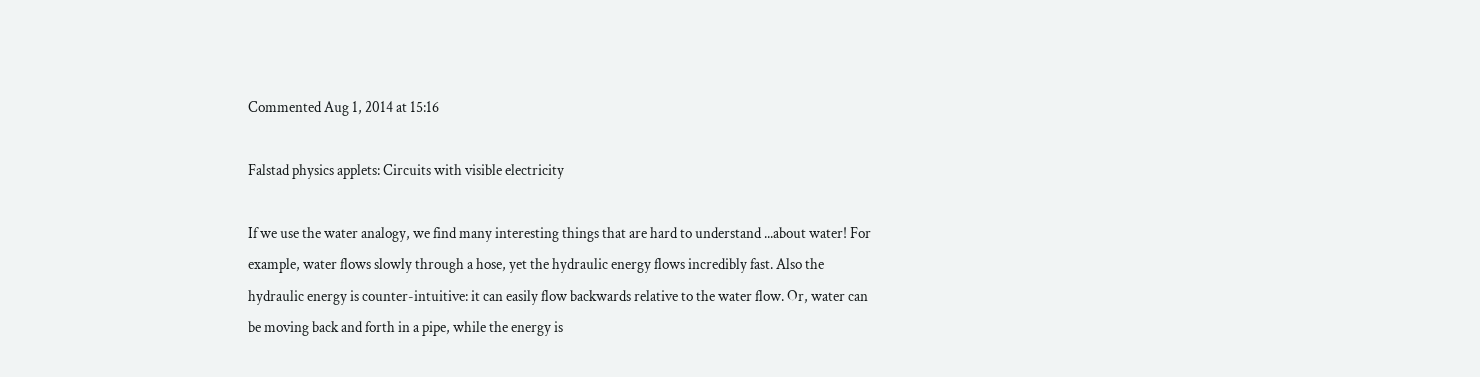Commented Aug 1, 2014 at 15:16

Falstad physics applets: Circuits with visible electricity

If we use the water analogy, we find many interesting things that are hard to understand ...about water! For example, water flows slowly through a hose, yet the hydraulic energy flows incredibly fast. Also the hydraulic energy is counter-intuitive: it can easily flow backwards relative to the water flow. Or, water can be moving back and forth in a pipe, while the energy is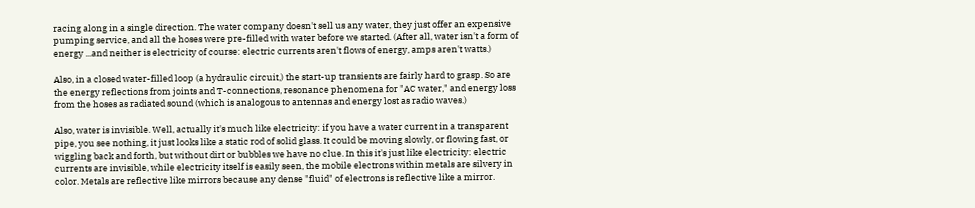racing along in a single direction. The water company doesn't sell us any water, they just offer an expensive pumping service, and all the hoses were pre-filled with water before we started. (After all, water isn't a form of energy ...and neither is electricity of course: electric currents aren't flows of energy, amps aren't watts.)

Also, in a closed water-filled loop (a hydraulic circuit,) the start-up transients are fairly hard to grasp. So are the energy reflections from joints and T-connections, resonance phenomena for "AC water," and energy loss from the hoses as radiated sound (which is analogous to antennas and energy lost as radio waves.)

Also, water is invisible. Well, actually it's much like electricity: if you have a water current in a transparent pipe, you see nothing, it just looks like a static rod of solid glass. It could be moving slowly, or flowing fast, or wiggling back and forth, but without dirt or bubbles we have no clue. In this it's just like electricity: electric currents are invisible, while electricity itself is easily seen, the mobile electrons within metals are silvery in color. Metals are reflective like mirrors because any dense "fluid" of electrons is reflective like a mirror.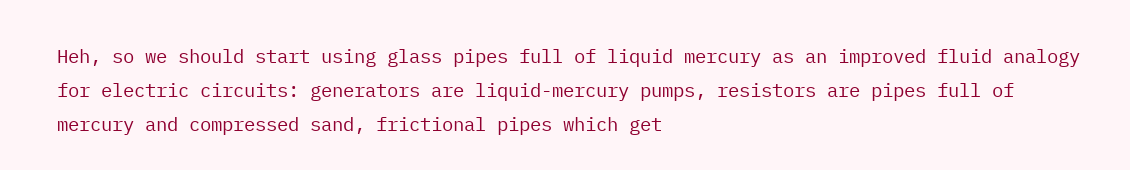Heh, so we should start using glass pipes full of liquid mercury as an improved fluid analogy for electric circuits: generators are liquid-mercury pumps, resistors are pipes full of mercury and compressed sand, frictional pipes which get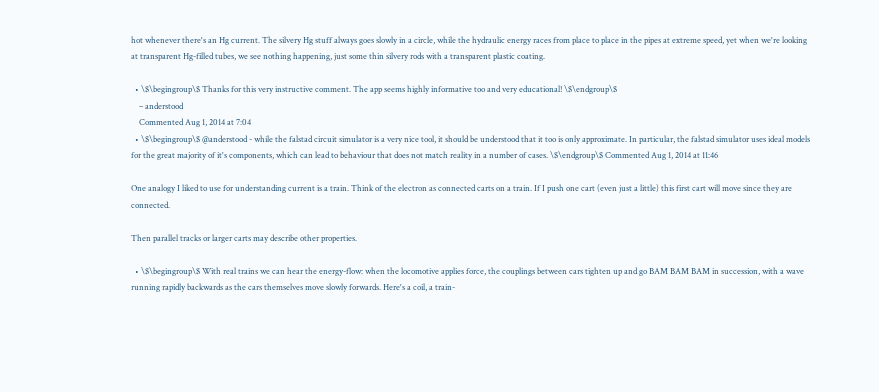hot whenever there's an Hg current. The silvery Hg stuff always goes slowly in a circle, while the hydraulic energy races from place to place in the pipes at extreme speed, yet when we're looking at transparent Hg-filled tubes, we see nothing happening, just some thin silvery rods with a transparent plastic coating.

  • \$\begingroup\$ Thanks for this very instructive comment. The app seems highly informative too and very educational! \$\endgroup\$
    – anderstood
    Commented Aug 1, 2014 at 7:04
  • \$\begingroup\$ @anderstood - while the falstad circuit simulator is a very nice tool, it should be understood that it too is only approximate. In particular, the falstad simulator uses ideal models for the great majority of it's components, which can lead to behaviour that does not match reality in a number of cases. \$\endgroup\$ Commented Aug 1, 2014 at 11:46

One analogy I liked to use for understanding current is a train. Think of the electron as connected carts on a train. If I push one cart (even just a little) this first cart will move since they are connected.

Then parallel tracks or larger carts may describe other properties.

  • \$\begingroup\$ With real trains we can hear the energy-flow: when the locomotive applies force, the couplings between cars tighten up and go BAM BAM BAM in succession, with a wave running rapidly backwards as the cars themselves move slowly forwards. Here's a coil, a train-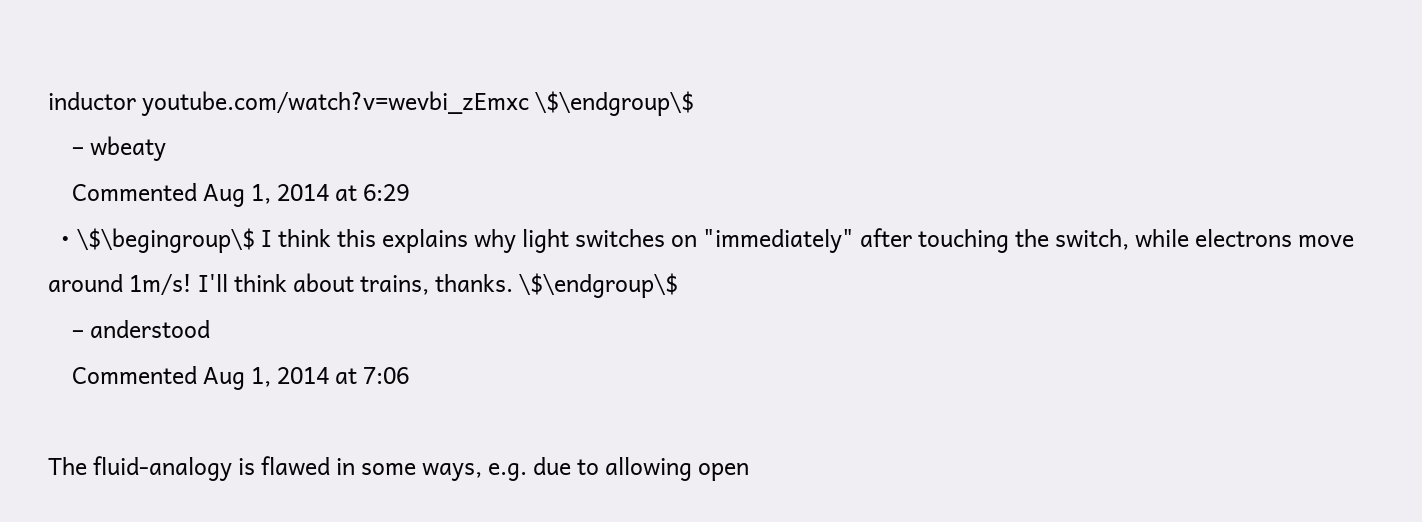inductor youtube.com/watch?v=wevbi_zEmxc \$\endgroup\$
    – wbeaty
    Commented Aug 1, 2014 at 6:29
  • \$\begingroup\$ I think this explains why light switches on "immediately" after touching the switch, while electrons move around 1m/s! I'll think about trains, thanks. \$\endgroup\$
    – anderstood
    Commented Aug 1, 2014 at 7:06

The fluid-analogy is flawed in some ways, e.g. due to allowing open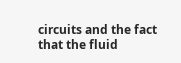circuits and the fact that the fluid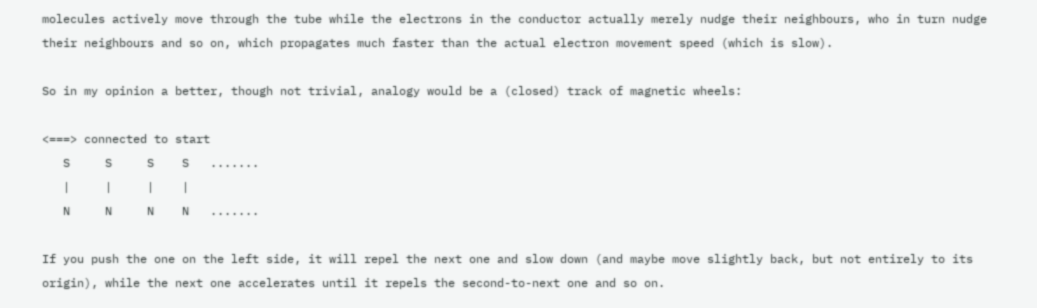molecules actively move through the tube while the electrons in the conductor actually merely nudge their neighbours, who in turn nudge their neighbours and so on, which propagates much faster than the actual electron movement speed (which is slow).

So in my opinion a better, though not trivial, analogy would be a (closed) track of magnetic wheels:

<===> connected to start
   S     S     S    S   .......
   |     |     |    |
   N     N     N    N   .......

If you push the one on the left side, it will repel the next one and slow down (and maybe move slightly back, but not entirely to its origin), while the next one accelerates until it repels the second-to-next one and so on.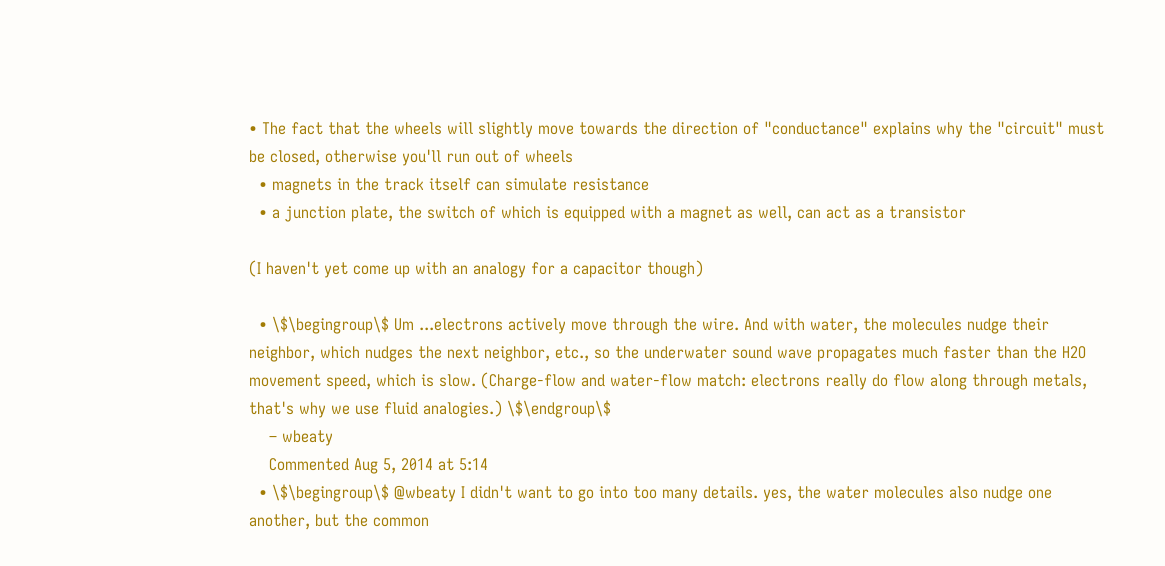• The fact that the wheels will slightly move towards the direction of "conductance" explains why the "circuit" must be closed, otherwise you'll run out of wheels
  • magnets in the track itself can simulate resistance
  • a junction plate, the switch of which is equipped with a magnet as well, can act as a transistor

(I haven't yet come up with an analogy for a capacitor though)

  • \$\begingroup\$ Um ...electrons actively move through the wire. And with water, the molecules nudge their neighbor, which nudges the next neighbor, etc., so the underwater sound wave propagates much faster than the H2O movement speed, which is slow. (Charge-flow and water-flow match: electrons really do flow along through metals, that's why we use fluid analogies.) \$\endgroup\$
    – wbeaty
    Commented Aug 5, 2014 at 5:14
  • \$\begingroup\$ @wbeaty I didn't want to go into too many details. yes, the water molecules also nudge one another, but the common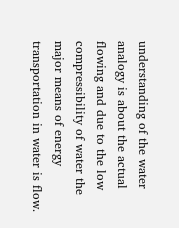understanding of the water analogy is about the actual flowing and due to the low compressibility of water the major means of energy transportation in water is flow.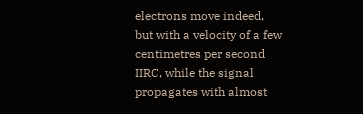electrons move indeed, but with a velocity of a few centimetres per second IIRC, while the signal propagates with almost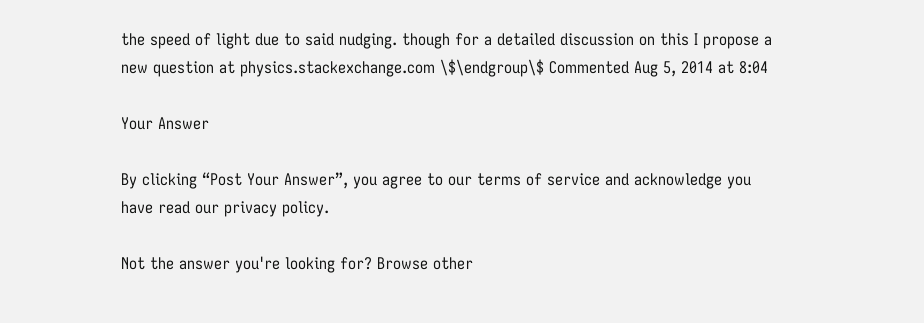the speed of light due to said nudging. though for a detailed discussion on this I propose a new question at physics.stackexchange.com \$\endgroup\$ Commented Aug 5, 2014 at 8:04

Your Answer

By clicking “Post Your Answer”, you agree to our terms of service and acknowledge you have read our privacy policy.

Not the answer you're looking for? Browse other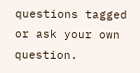questions tagged or ask your own question.